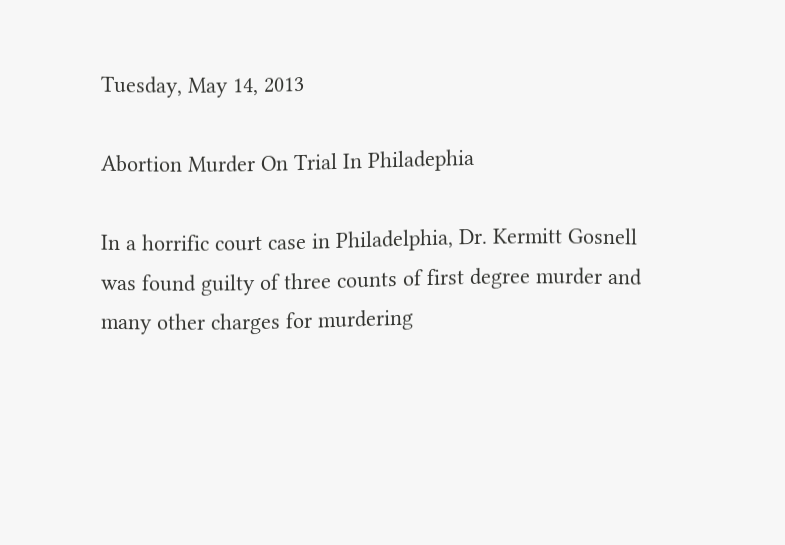Tuesday, May 14, 2013

Abortion Murder On Trial In Philadephia

In a horrific court case in Philadelphia, Dr. Kermitt Gosnell was found guilty of three counts of first degree murder and many other charges for murdering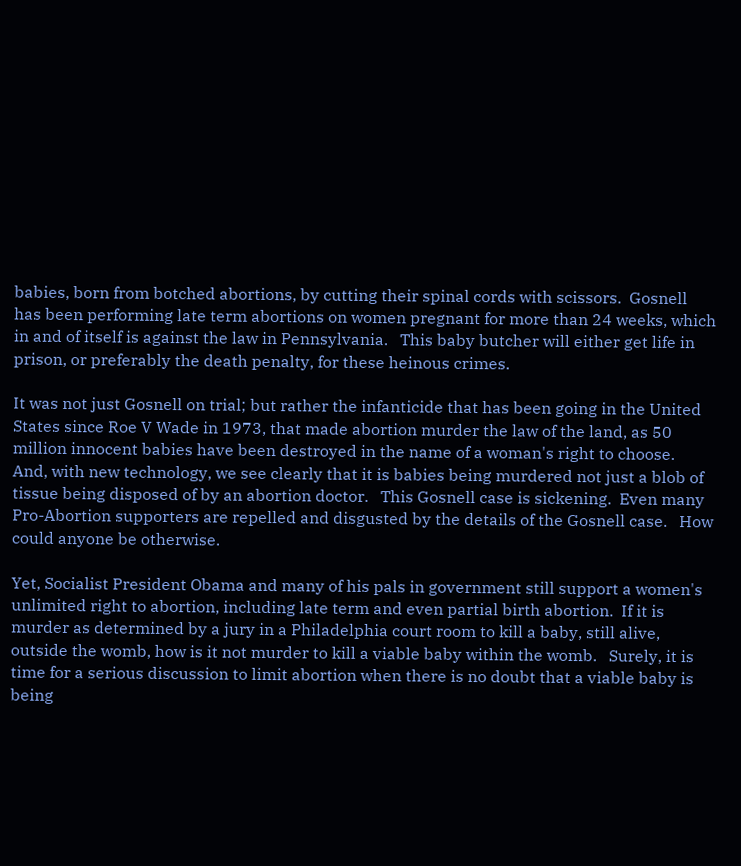babies, born from botched abortions, by cutting their spinal cords with scissors.  Gosnell has been performing late term abortions on women pregnant for more than 24 weeks, which in and of itself is against the law in Pennsylvania.   This baby butcher will either get life in prison, or preferably the death penalty, for these heinous crimes.

It was not just Gosnell on trial; but rather the infanticide that has been going in the United States since Roe V Wade in 1973, that made abortion murder the law of the land, as 50 million innocent babies have been destroyed in the name of a woman's right to choose.  And, with new technology, we see clearly that it is babies being murdered not just a blob of tissue being disposed of by an abortion doctor.   This Gosnell case is sickening.  Even many Pro-Abortion supporters are repelled and disgusted by the details of the Gosnell case.   How could anyone be otherwise.

Yet, Socialist President Obama and many of his pals in government still support a women's unlimited right to abortion, including late term and even partial birth abortion.  If it is murder as determined by a jury in a Philadelphia court room to kill a baby, still alive, outside the womb, how is it not murder to kill a viable baby within the womb.   Surely, it is time for a serious discussion to limit abortion when there is no doubt that a viable baby is being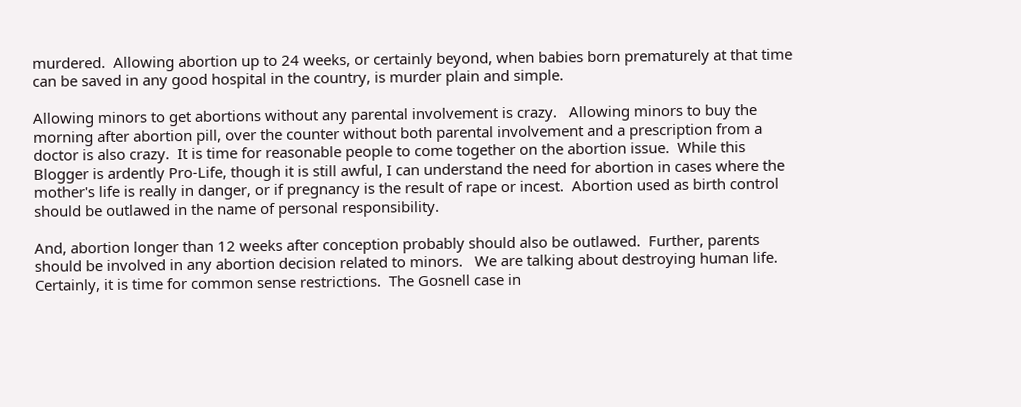murdered.  Allowing abortion up to 24 weeks, or certainly beyond, when babies born prematurely at that time can be saved in any good hospital in the country, is murder plain and simple.

Allowing minors to get abortions without any parental involvement is crazy.   Allowing minors to buy the morning after abortion pill, over the counter without both parental involvement and a prescription from a doctor is also crazy.  It is time for reasonable people to come together on the abortion issue.  While this Blogger is ardently Pro-Life, though it is still awful, I can understand the need for abortion in cases where the mother's life is really in danger, or if pregnancy is the result of rape or incest.  Abortion used as birth control should be outlawed in the name of personal responsibility.

And, abortion longer than 12 weeks after conception probably should also be outlawed.  Further, parents should be involved in any abortion decision related to minors.   We are talking about destroying human life.  Certainly, it is time for common sense restrictions.  The Gosnell case in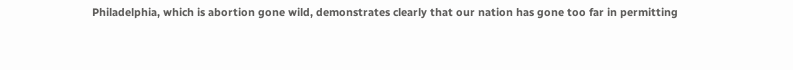Philadelphia, which is abortion gone wild, demonstrates clearly that our nation has gone too far in permitting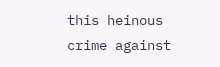this heinous crime against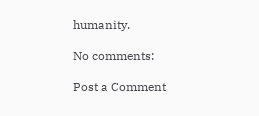humanity.

No comments:

Post a Comment